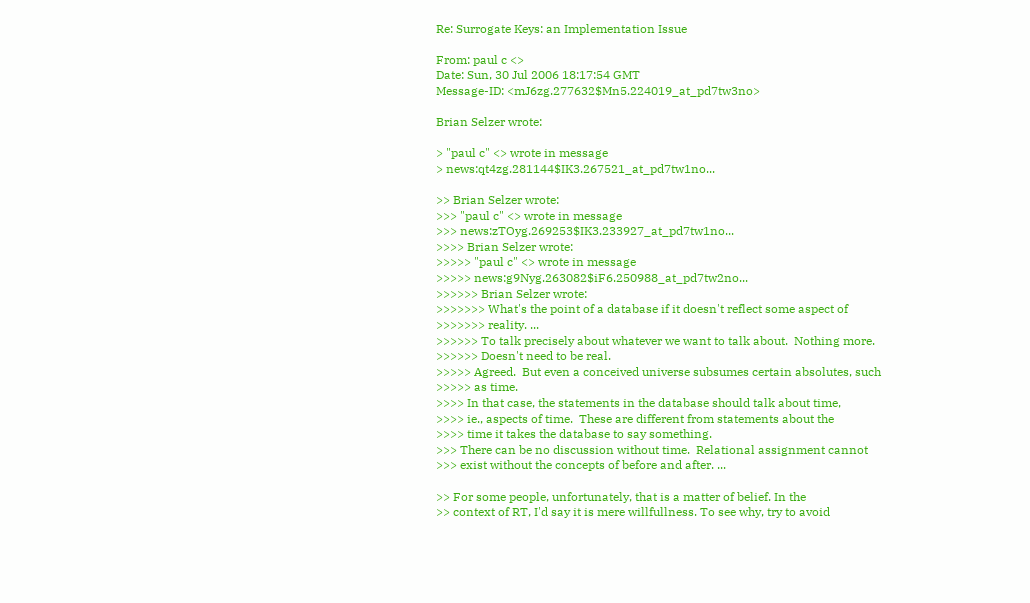Re: Surrogate Keys: an Implementation Issue

From: paul c <>
Date: Sun, 30 Jul 2006 18:17:54 GMT
Message-ID: <mJ6zg.277632$Mn5.224019_at_pd7tw3no>

Brian Selzer wrote:

> "paul c" <> wrote in message
> news:qt4zg.281144$IK3.267521_at_pd7tw1no...

>> Brian Selzer wrote:
>>> "paul c" <> wrote in message
>>> news:zTOyg.269253$IK3.233927_at_pd7tw1no...
>>>> Brian Selzer wrote:
>>>>> "paul c" <> wrote in message
>>>>> news:g9Nyg.263082$iF6.250988_at_pd7tw2no...
>>>>>> Brian Selzer wrote:
>>>>>>> What's the point of a database if it doesn't reflect some aspect of
>>>>>>> reality. ...
>>>>>> To talk precisely about whatever we want to talk about.  Nothing more.
>>>>>> Doesn't need to be real.
>>>>> Agreed.  But even a conceived universe subsumes certain absolutes, such
>>>>> as time.
>>>> In that case, the statements in the database should talk about time,
>>>> ie., aspects of time.  These are different from statements about the
>>>> time it takes the database to say something.
>>> There can be no discussion without time.  Relational assignment cannot
>>> exist without the concepts of before and after. ...

>> For some people, unfortunately, that is a matter of belief. In the
>> context of RT, I'd say it is mere willfullness. To see why, try to avoid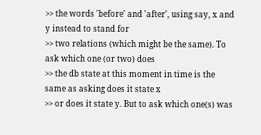>> the words 'before' and 'after', using say, x and y instead to stand for
>> two relations (which might be the same). To ask which one (or two) does
>> the db state at this moment in time is the same as asking does it state x
>> or does it state y. But to ask which one(s) was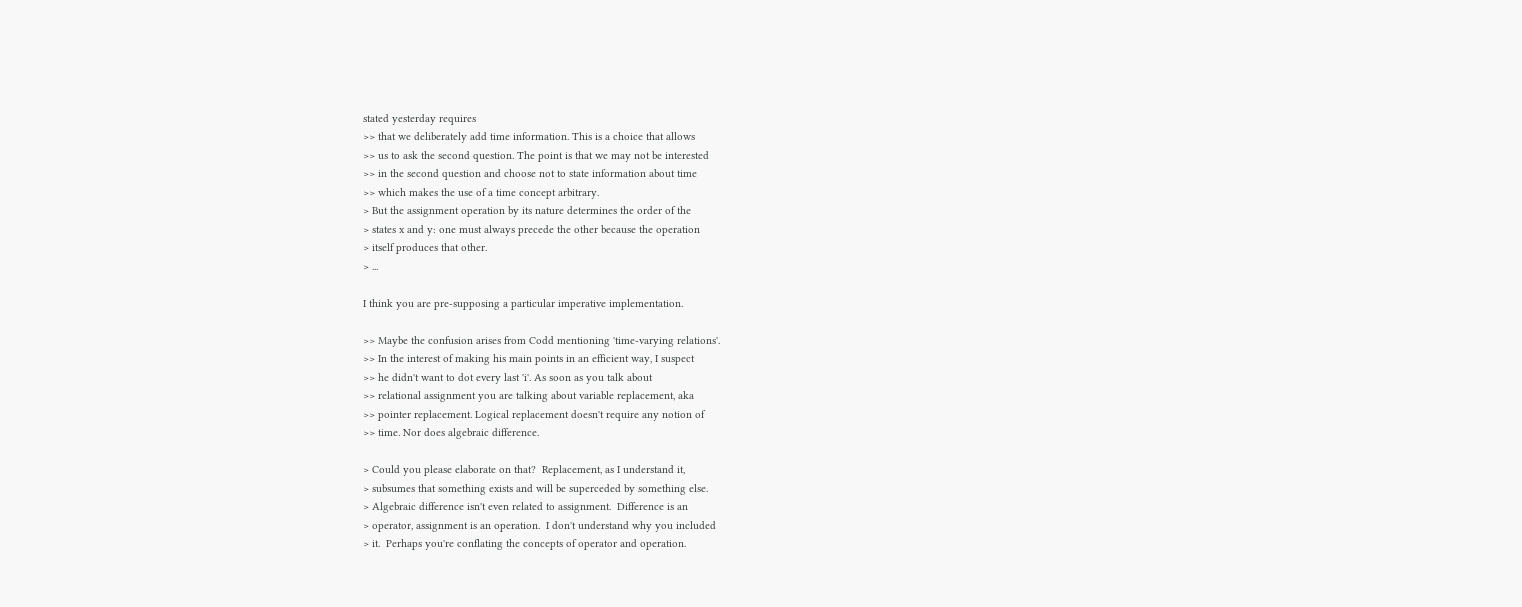stated yesterday requires
>> that we deliberately add time information. This is a choice that allows
>> us to ask the second question. The point is that we may not be interested
>> in the second question and choose not to state information about time
>> which makes the use of a time concept arbitrary.
> But the assignment operation by its nature determines the order of the
> states x and y: one must always precede the other because the operation
> itself produces that other.
> ...

I think you are pre-supposing a particular imperative implementation.

>> Maybe the confusion arises from Codd mentioning 'time-varying relations'.
>> In the interest of making his main points in an efficient way, I suspect
>> he didn't want to dot every last 'i'. As soon as you talk about
>> relational assignment you are talking about variable replacement, aka
>> pointer replacement. Logical replacement doesn't require any notion of
>> time. Nor does algebraic difference.

> Could you please elaborate on that?  Replacement, as I understand it,
> subsumes that something exists and will be superceded by something else.
> Algebraic difference isn't even related to assignment.  Difference is an
> operator, assignment is an operation.  I don't understand why you included
> it.  Perhaps you're conflating the concepts of operator and operation.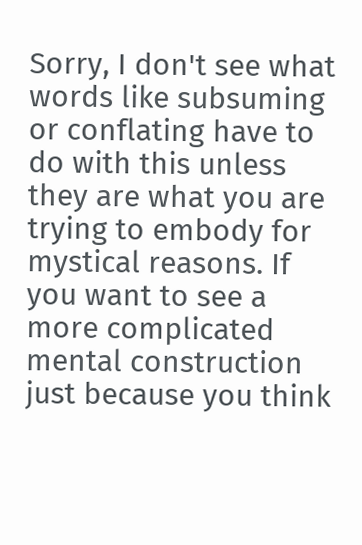Sorry, I don't see what words like subsuming or conflating have to do with this unless they are what you are trying to embody for mystical reasons. If you want to see a more complicated mental construction just because you think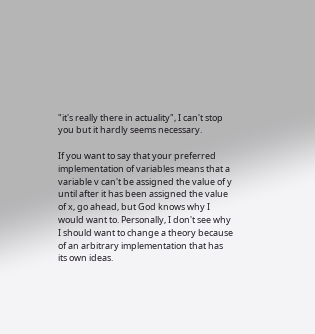"it's really there in actuality", I can't stop you but it hardly seems necessary.

If you want to say that your preferred implementation of variables means that a variable v can't be assigned the value of y until after it has been assigned the value of x, go ahead, but God knows why I would want to. Personally, I don't see why I should want to change a theory because of an arbitrary implementation that has its own ideas.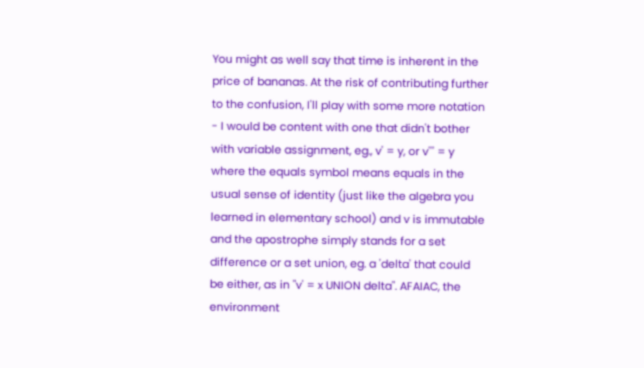You might as well say that time is inherent in the price of bananas. At the risk of contributing further to the confusion, I'll play with some more notation - I would be content with one that didn't bother with variable assignment, eg., v' = y, or v''' = y where the equals symbol means equals in the usual sense of identity (just like the algebra you learned in elementary school) and v is immutable and the apostrophe simply stands for a set difference or a set union, eg. a 'delta' that could be either, as in "v' = x UNION delta". AFAIAC, the environment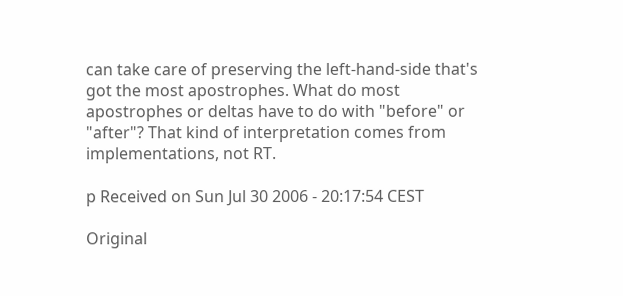can take care of preserving the left-hand-side that's got the most apostrophes. What do most apostrophes or deltas have to do with "before" or "after"? That kind of interpretation comes from implementations, not RT.

p Received on Sun Jul 30 2006 - 20:17:54 CEST

Original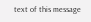text of this message